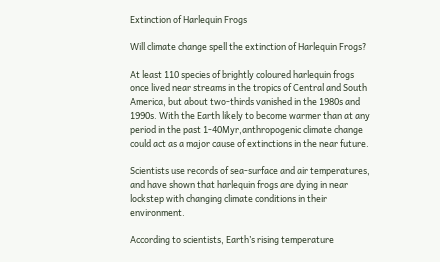Extinction of Harlequin Frogs

Will climate change spell the extinction of Harlequin Frogs?

At least 110 species of brightly coloured harlequin frogs once lived near streams in the tropics of Central and South America, but about two-thirds vanished in the 1980s and 1990s. With the Earth likely to become warmer than at any period in the past 1-40Myr,anthropogenic climate change could act as a major cause of extinctions in the near future.

Scientists use records of sea-surface and air temperatures, and have shown that harlequin frogs are dying in near lockstep with changing climate conditions in their environment.

According to scientists, Earth’s rising temperature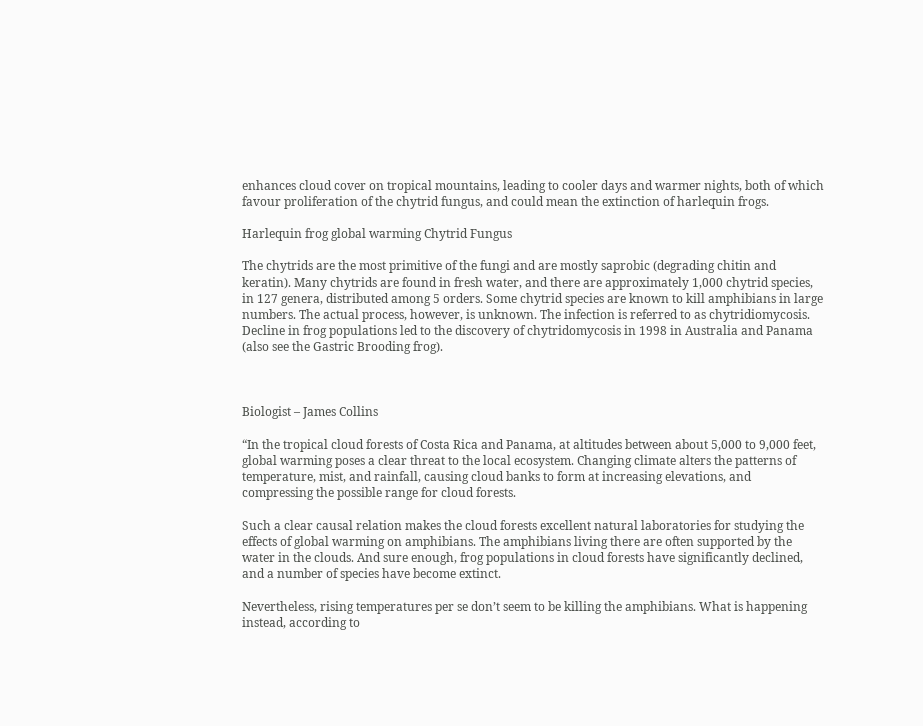enhances cloud cover on tropical mountains, leading to cooler days and warmer nights, both of which favour proliferation of the chytrid fungus, and could mean the extinction of harlequin frogs.

Harlequin frog global warming Chytrid Fungus

The chytrids are the most primitive of the fungi and are mostly saprobic (degrading chitin and keratin). Many chytrids are found in fresh water, and there are approximately 1,000 chytrid species, in 127 genera, distributed among 5 orders. Some chytrid species are known to kill amphibians in large numbers. The actual process, however, is unknown. The infection is referred to as chytridiomycosis. Decline in frog populations led to the discovery of chytridomycosis in 1998 in Australia and Panama (also see the Gastric Brooding frog).



Biologist – James Collins

“In the tropical cloud forests of Costa Rica and Panama, at altitudes between about 5,000 to 9,000 feet, global warming poses a clear threat to the local ecosystem. Changing climate alters the patterns of temperature, mist, and rainfall, causing cloud banks to form at increasing elevations, and compressing the possible range for cloud forests.

Such a clear causal relation makes the cloud forests excellent natural laboratories for studying the effects of global warming on amphibians. The amphibians living there are often supported by the water in the clouds. And sure enough, frog populations in cloud forests have significantly declined, and a number of species have become extinct.

Nevertheless, rising temperatures per se don’t seem to be killing the amphibians. What is happening instead, according to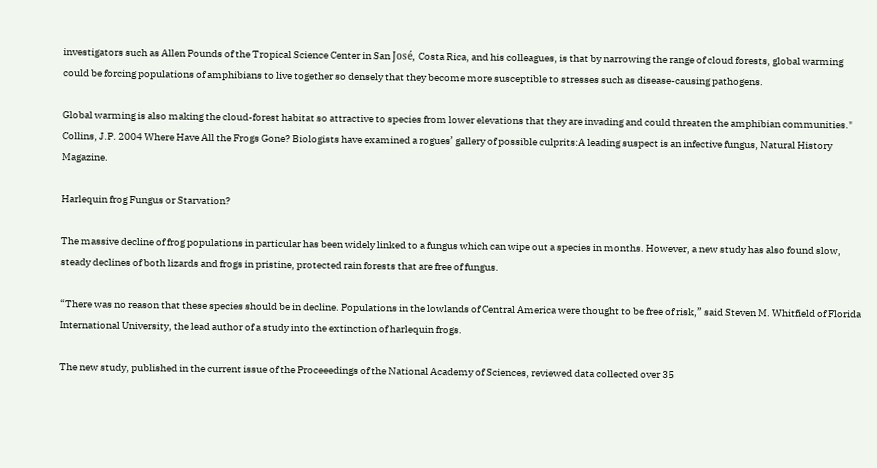investigators such as Allen Pounds of the Tropical Science Center in San José, Costa Rica, and his colleagues, is that by narrowing the range of cloud forests, global warming could be forcing populations of amphibians to live together so densely that they become more susceptible to stresses such as disease-causing pathogens.

Global warming is also making the cloud-forest habitat so attractive to species from lower elevations that they are invading and could threaten the amphibian communities." Collins, J.P. 2004 Where Have All the Frogs Gone? Biologists have examined a rogues’ gallery of possible culprits:A leading suspect is an infective fungus, Natural History Magazine.

Harlequin frog Fungus or Starvation?

The massive decline of frog populations in particular has been widely linked to a fungus which can wipe out a species in months. However, a new study has also found slow, steady declines of both lizards and frogs in pristine, protected rain forests that are free of fungus.

“There was no reason that these species should be in decline. Populations in the lowlands of Central America were thought to be free of risk,” said Steven M. Whitfield of Florida International University, the lead author of a study into the extinction of harlequin frogs.

The new study, published in the current issue of the Proceeedings of the National Academy of Sciences, reviewed data collected over 35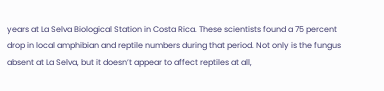years at La Selva Biological Station in Costa Rica. These scientists found a 75 percent drop in local amphibian and reptile numbers during that period. Not only is the fungus absent at La Selva, but it doesn’t appear to affect reptiles at all,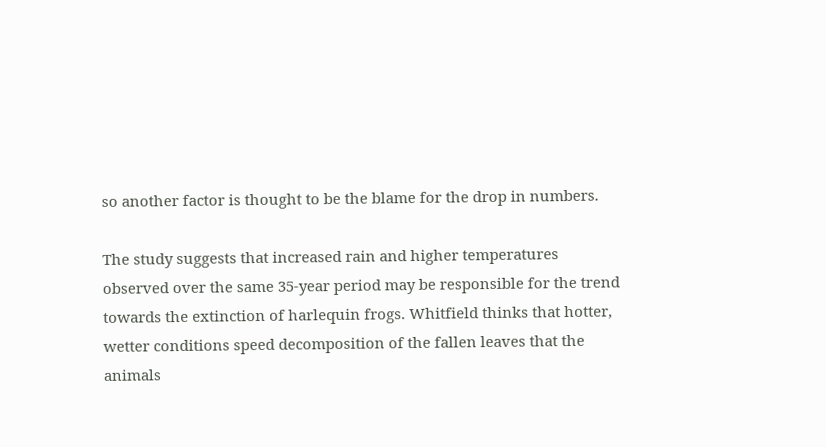so another factor is thought to be the blame for the drop in numbers.

The study suggests that increased rain and higher temperatures observed over the same 35-year period may be responsible for the trend towards the extinction of harlequin frogs. Whitfield thinks that hotter, wetter conditions speed decomposition of the fallen leaves that the animals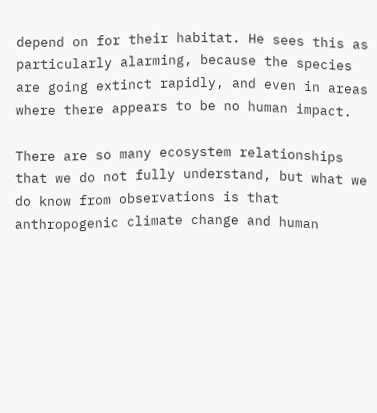depend on for their habitat. He sees this as particularly alarming, because the species are going extinct rapidly, and even in areas where there appears to be no human impact.

There are so many ecosystem relationships that we do not fully understand, but what we do know from observations is that anthropogenic climate change and human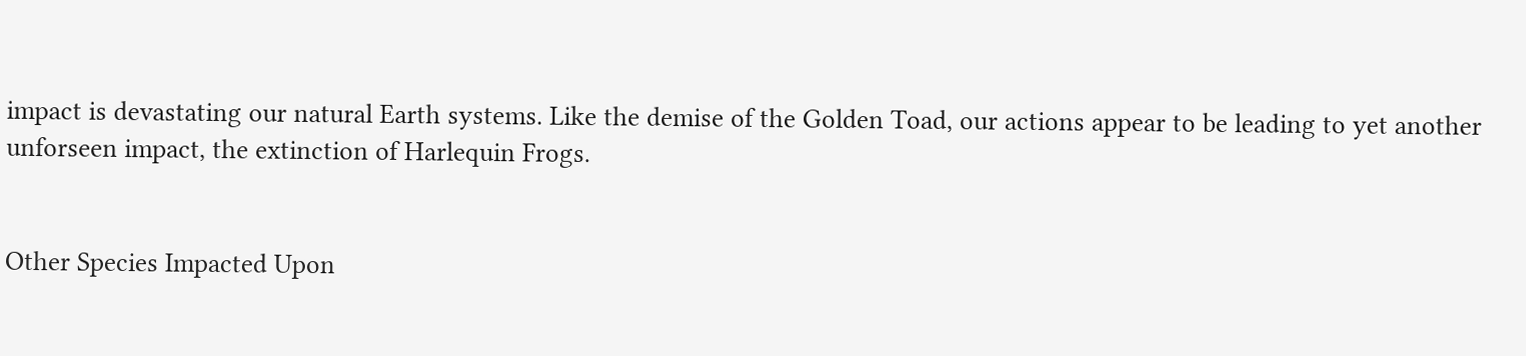impact is devastating our natural Earth systems. Like the demise of the Golden Toad, our actions appear to be leading to yet another unforseen impact, the extinction of Harlequin Frogs.


Other Species Impacted Upon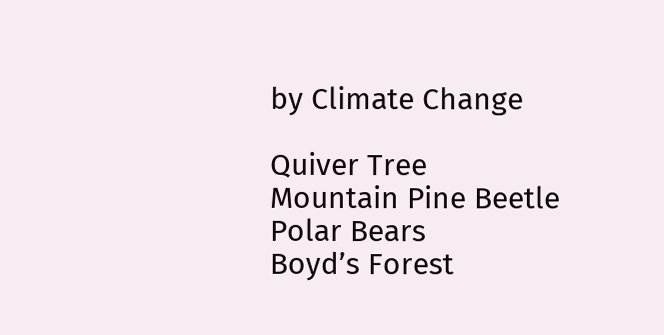by Climate Change

Quiver Tree
Mountain Pine Beetle
Polar Bears
Boyd’s Forest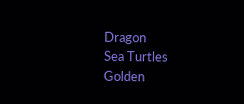Dragon
Sea Turtles
Golden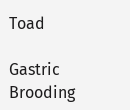Toad

Gastric Brooding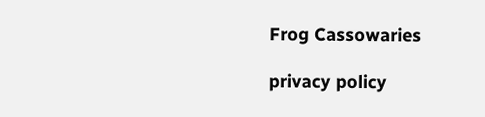Frog Cassowaries

privacy policy